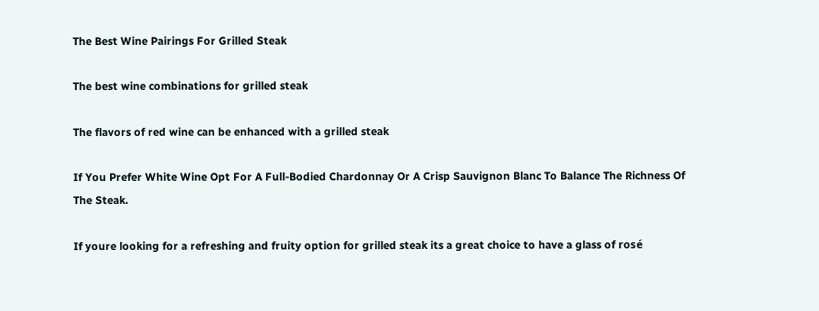The Best Wine Pairings For Grilled Steak

The best wine combinations for grilled steak

The flavors of red wine can be enhanced with a grilled steak

If You Prefer White Wine Opt For A Full-Bodied Chardonnay Or A Crisp Sauvignon Blanc To Balance The Richness Of The Steak.

If youre looking for a refreshing and fruity option for grilled steak its a great choice to have a glass of rosé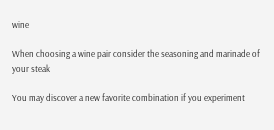wine

When choosing a wine pair consider the seasoning and marinade of your steak

You may discover a new favorite combination if you experiment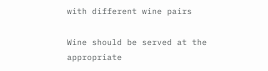with different wine pairs

Wine should be served at the appropriate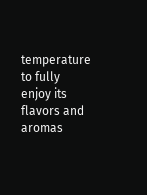temperature to fully enjoy its flavors and aromas